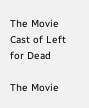The Movie Cast of Left for Dead

The Movie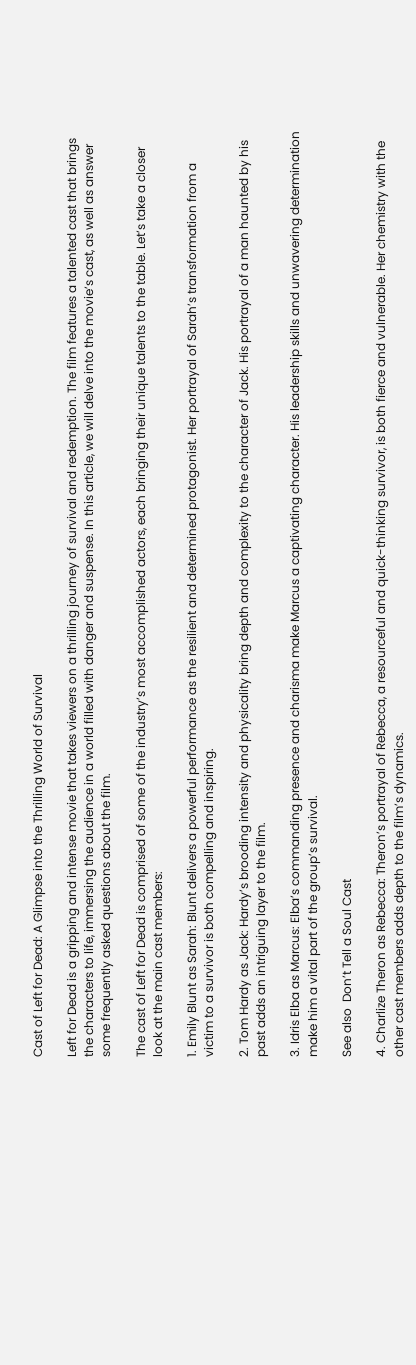Cast of Left for Dead: A Glimpse into the Thrilling World of Survival

Left for Dead is a gripping and intense movie that takes viewers on a thrilling journey of survival and redemption. The film features a talented cast that brings the characters to life, immersing the audience in a world filled with danger and suspense. In this article, we will delve into the movie’s cast, as well as answer some frequently asked questions about the film.

The cast of Left for Dead is comprised of some of the industry’s most accomplished actors, each bringing their unique talents to the table. Let’s take a closer look at the main cast members:

1. Emily Blunt as Sarah: Blunt delivers a powerful performance as the resilient and determined protagonist. Her portrayal of Sarah’s transformation from a victim to a survivor is both compelling and inspiring.

2. Tom Hardy as Jack: Hardy’s brooding intensity and physicality bring depth and complexity to the character of Jack. His portrayal of a man haunted by his past adds an intriguing layer to the film.

3. Idris Elba as Marcus: Elba’s commanding presence and charisma make Marcus a captivating character. His leadership skills and unwavering determination make him a vital part of the group’s survival.

See also  Don’t Tell a Soul Cast

4. Charlize Theron as Rebecca: Theron’s portrayal of Rebecca, a resourceful and quick-thinking survivor, is both fierce and vulnerable. Her chemistry with the other cast members adds depth to the film’s dynamics.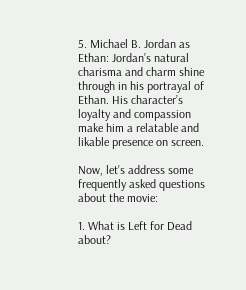5. Michael B. Jordan as Ethan: Jordan’s natural charisma and charm shine through in his portrayal of Ethan. His character’s loyalty and compassion make him a relatable and likable presence on screen.

Now, let’s address some frequently asked questions about the movie:

1. What is Left for Dead about?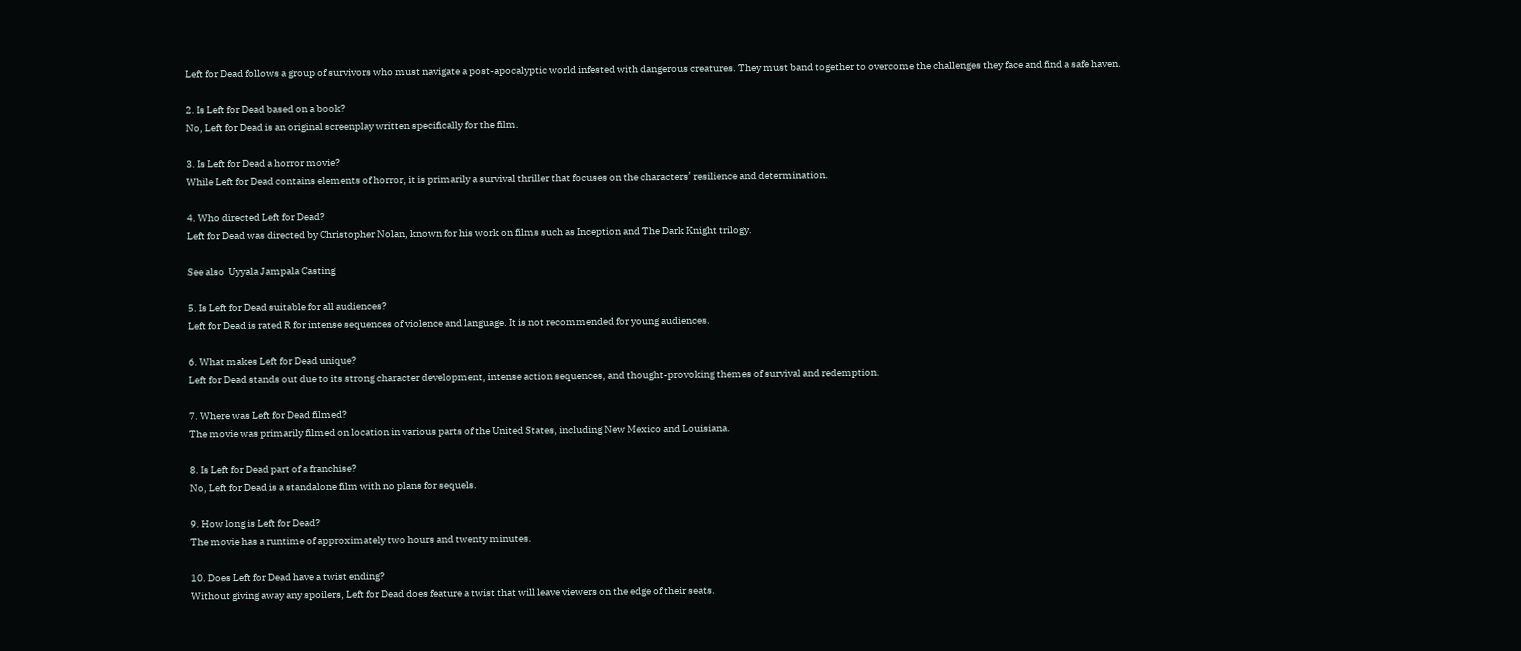Left for Dead follows a group of survivors who must navigate a post-apocalyptic world infested with dangerous creatures. They must band together to overcome the challenges they face and find a safe haven.

2. Is Left for Dead based on a book?
No, Left for Dead is an original screenplay written specifically for the film.

3. Is Left for Dead a horror movie?
While Left for Dead contains elements of horror, it is primarily a survival thriller that focuses on the characters’ resilience and determination.

4. Who directed Left for Dead?
Left for Dead was directed by Christopher Nolan, known for his work on films such as Inception and The Dark Knight trilogy.

See also  Uyyala Jampala Casting

5. Is Left for Dead suitable for all audiences?
Left for Dead is rated R for intense sequences of violence and language. It is not recommended for young audiences.

6. What makes Left for Dead unique?
Left for Dead stands out due to its strong character development, intense action sequences, and thought-provoking themes of survival and redemption.

7. Where was Left for Dead filmed?
The movie was primarily filmed on location in various parts of the United States, including New Mexico and Louisiana.

8. Is Left for Dead part of a franchise?
No, Left for Dead is a standalone film with no plans for sequels.

9. How long is Left for Dead?
The movie has a runtime of approximately two hours and twenty minutes.

10. Does Left for Dead have a twist ending?
Without giving away any spoilers, Left for Dead does feature a twist that will leave viewers on the edge of their seats.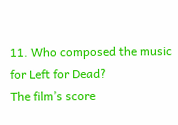11. Who composed the music for Left for Dead?
The film’s score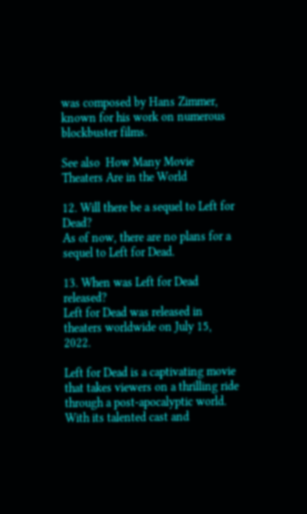was composed by Hans Zimmer, known for his work on numerous blockbuster films.

See also  How Many Movie Theaters Are in the World

12. Will there be a sequel to Left for Dead?
As of now, there are no plans for a sequel to Left for Dead.

13. When was Left for Dead released?
Left for Dead was released in theaters worldwide on July 15, 2022.

Left for Dead is a captivating movie that takes viewers on a thrilling ride through a post-apocalyptic world. With its talented cast and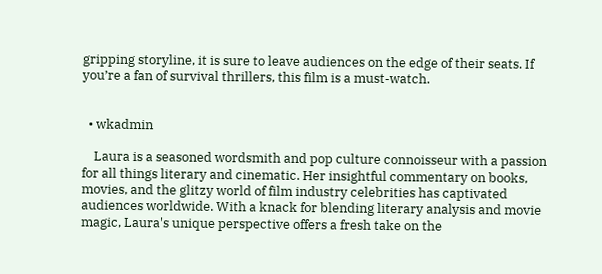gripping storyline, it is sure to leave audiences on the edge of their seats. If you’re a fan of survival thrillers, this film is a must-watch.


  • wkadmin

    Laura is a seasoned wordsmith and pop culture connoisseur with a passion for all things literary and cinematic. Her insightful commentary on books, movies, and the glitzy world of film industry celebrities has captivated audiences worldwide. With a knack for blending literary analysis and movie magic, Laura's unique perspective offers a fresh take on the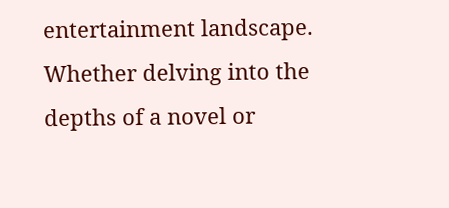entertainment landscape. Whether delving into the depths of a novel or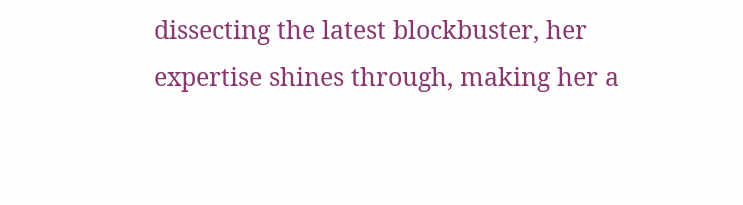dissecting the latest blockbuster, her expertise shines through, making her a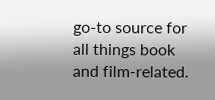go-to source for all things book and film-related.